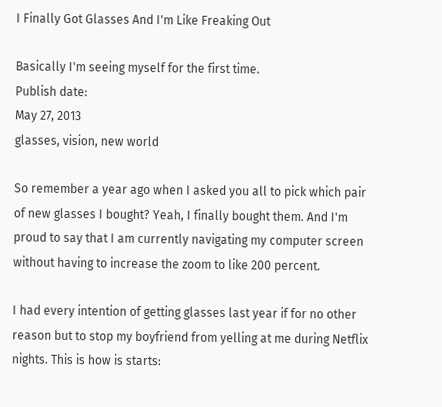I Finally Got Glasses And I'm Like Freaking Out

Basically I'm seeing myself for the first time.
Publish date:
May 27, 2013
glasses, vision, new world

So remember a year ago when I asked you all to pick which pair of new glasses I bought? Yeah, I finally bought them. And I'm proud to say that I am currently navigating my computer screen without having to increase the zoom to like 200 percent.

I had every intention of getting glasses last year if for no other reason but to stop my boyfriend from yelling at me during Netflix nights. This is how is starts: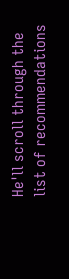He'll scroll through the list of recommendations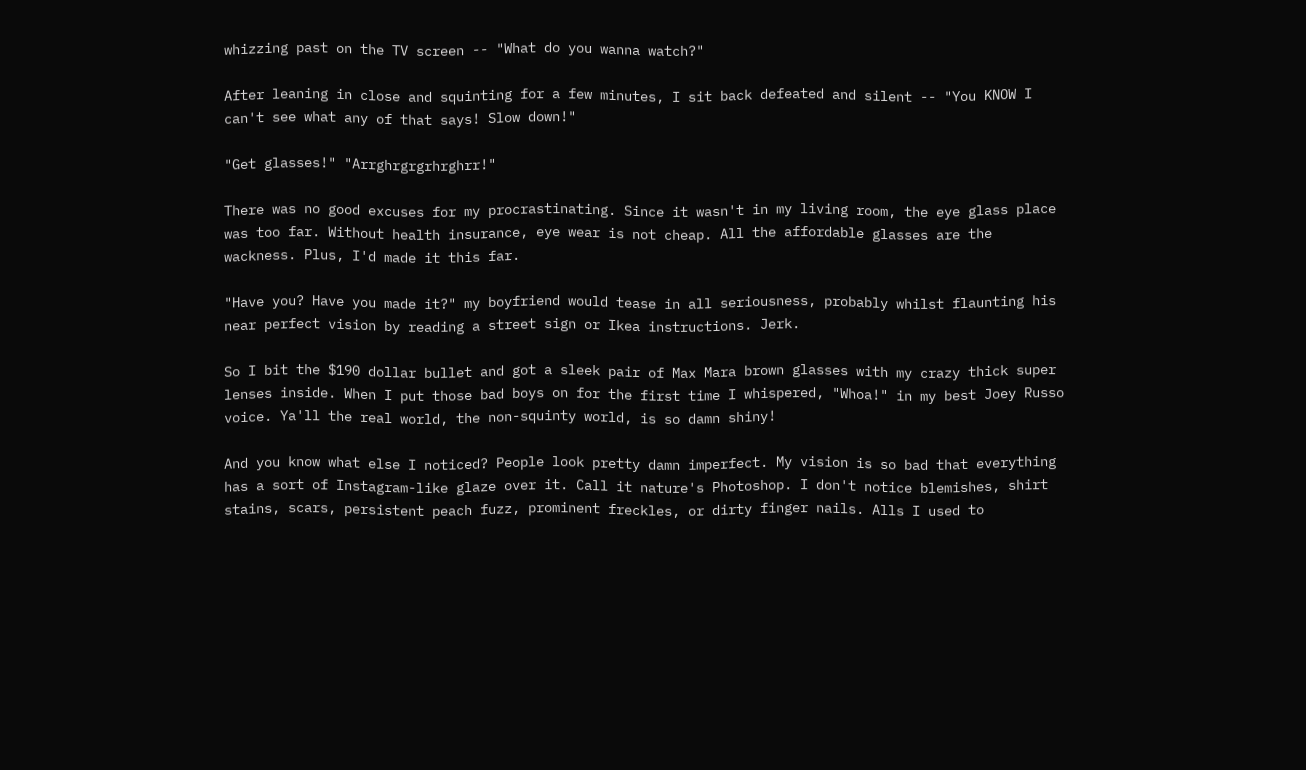whizzing past on the TV screen -- "What do you wanna watch?"

After leaning in close and squinting for a few minutes, I sit back defeated and silent -- "You KNOW I can't see what any of that says! Slow down!"

"Get glasses!" "Arrghrgrgrhrghrr!"

There was no good excuses for my procrastinating. Since it wasn't in my living room, the eye glass place was too far. Without health insurance, eye wear is not cheap. All the affordable glasses are the wackness. Plus, I'd made it this far.

"Have you? Have you made it?" my boyfriend would tease in all seriousness, probably whilst flaunting his near perfect vision by reading a street sign or Ikea instructions. Jerk.

So I bit the $190 dollar bullet and got a sleek pair of Max Mara brown glasses with my crazy thick super lenses inside. When I put those bad boys on for the first time I whispered, "Whoa!" in my best Joey Russo voice. Ya'll the real world, the non-squinty world, is so damn shiny!

And you know what else I noticed? People look pretty damn imperfect. My vision is so bad that everything has a sort of Instagram-like glaze over it. Call it nature's Photoshop. I don't notice blemishes, shirt stains, scars, persistent peach fuzz, prominent freckles, or dirty finger nails. Alls I used to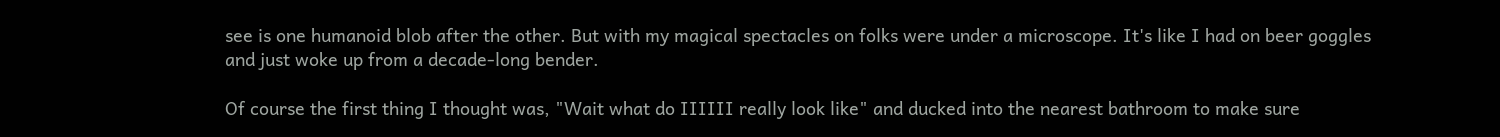see is one humanoid blob after the other. But with my magical spectacles on folks were under a microscope. It's like I had on beer goggles and just woke up from a decade-long bender.

Of course the first thing I thought was, "Wait what do IIIIII really look like" and ducked into the nearest bathroom to make sure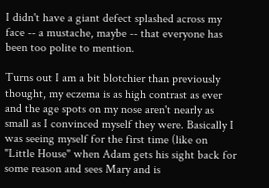I didn't have a giant defect splashed across my face -- a mustache, maybe -- that everyone has been too polite to mention.

Turns out I am a bit blotchier than previously thought, my eczema is as high contrast as ever and the age spots on my nose aren't nearly as small as I convinced myself they were. Basically I was seeing myself for the first time (like on "Little House" when Adam gets his sight back for some reason and sees Mary and is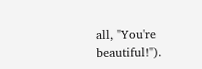all, "You're beautiful!").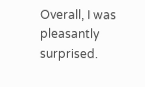Overall, I was pleasantly surprised.